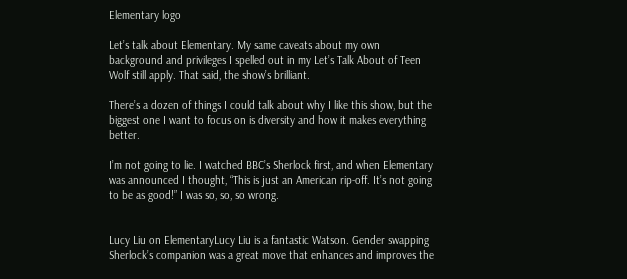Elementary logo

Let’s talk about Elementary. My same caveats about my own background and privileges I spelled out in my Let’s Talk About of Teen Wolf still apply. That said, the show’s brilliant.

There’s a dozen of things I could talk about why I like this show, but the biggest one I want to focus on is diversity and how it makes everything better.

I’m not going to lie. I watched BBC’s Sherlock first, and when Elementary was announced I thought, “This is just an American rip-off. It’s not going to be as good!” I was so, so, so wrong.


Lucy Liu on ElementaryLucy Liu is a fantastic Watson. Gender swapping Sherlock’s companion was a great move that enhances and improves the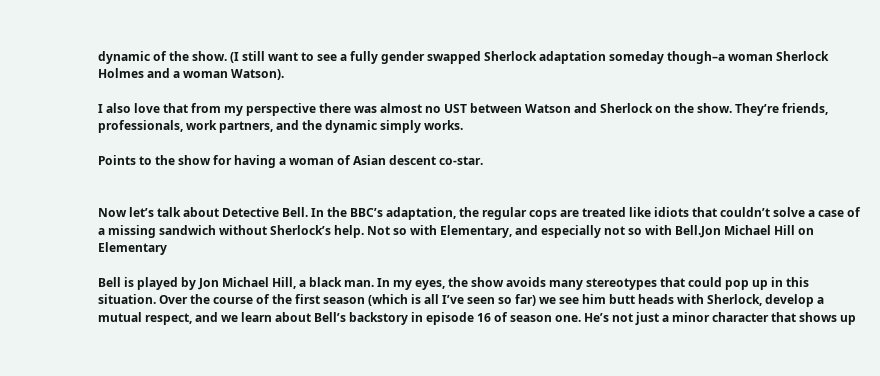dynamic of the show. (I still want to see a fully gender swapped Sherlock adaptation someday though–a woman Sherlock Holmes and a woman Watson).

I also love that from my perspective there was almost no UST between Watson and Sherlock on the show. They’re friends, professionals, work partners, and the dynamic simply works.

Points to the show for having a woman of Asian descent co-star.


Now let’s talk about Detective Bell. In the BBC’s adaptation, the regular cops are treated like idiots that couldn’t solve a case of a missing sandwich without Sherlock’s help. Not so with Elementary, and especially not so with Bell.Jon Michael Hill on Elementary

Bell is played by Jon Michael Hill, a black man. In my eyes, the show avoids many stereotypes that could pop up in this situation. Over the course of the first season (which is all I’ve seen so far) we see him butt heads with Sherlock, develop a mutual respect, and we learn about Bell’s backstory in episode 16 of season one. He’s not just a minor character that shows up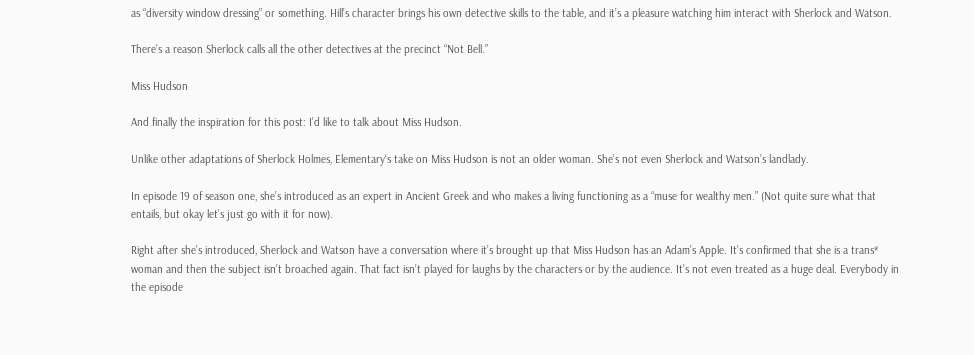as “diversity window dressing” or something. Hill’s character brings his own detective skills to the table, and it’s a pleasure watching him interact with Sherlock and Watson.

There’s a reason Sherlock calls all the other detectives at the precinct “Not Bell.”

Miss Hudson

And finally the inspiration for this post: I’d like to talk about Miss Hudson.

Unlike other adaptations of Sherlock Holmes, Elementary‘s take on Miss Hudson is not an older woman. She’s not even Sherlock and Watson’s landlady.

In episode 19 of season one, she’s introduced as an expert in Ancient Greek and who makes a living functioning as a “muse for wealthy men.” (Not quite sure what that entails, but okay let’s just go with it for now).

Right after she’s introduced, Sherlock and Watson have a conversation where it’s brought up that Miss Hudson has an Adam’s Apple. It’s confirmed that she is a trans* woman and then the subject isn’t broached again. That fact isn’t played for laughs by the characters or by the audience. It’s not even treated as a huge deal. Everybody in the episode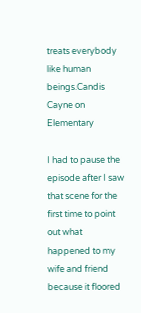treats everybody like human beings.Candis Cayne on Elementary

I had to pause the episode after I saw that scene for the first time to point out what happened to my wife and friend because it floored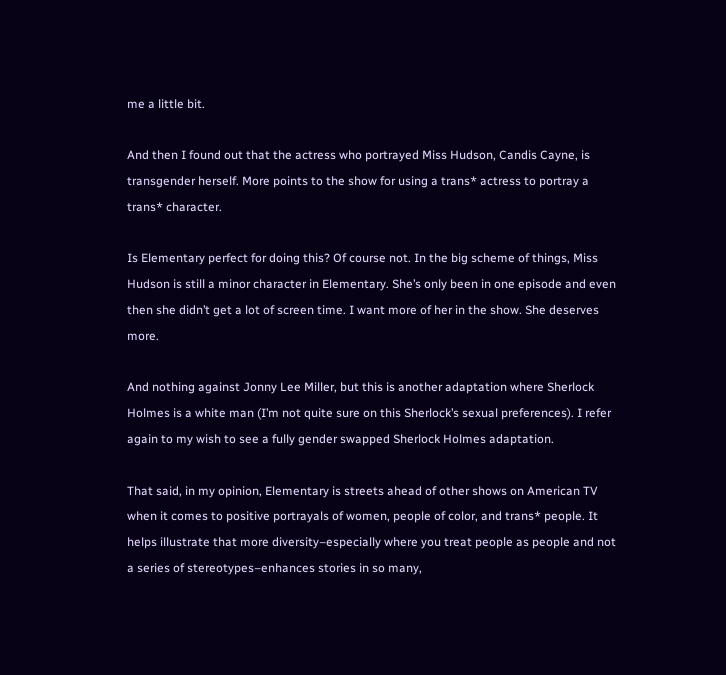me a little bit.

And then I found out that the actress who portrayed Miss Hudson, Candis Cayne, is transgender herself. More points to the show for using a trans* actress to portray a trans* character.

Is Elementary perfect for doing this? Of course not. In the big scheme of things, Miss Hudson is still a minor character in Elementary. She’s only been in one episode and even then she didn’t get a lot of screen time. I want more of her in the show. She deserves more.

And nothing against Jonny Lee Miller, but this is another adaptation where Sherlock Holmes is a white man (I’m not quite sure on this Sherlock’s sexual preferences). I refer again to my wish to see a fully gender swapped Sherlock Holmes adaptation.

That said, in my opinion, Elementary is streets ahead of other shows on American TV when it comes to positive portrayals of women, people of color, and trans* people. It helps illustrate that more diversity–especially where you treat people as people and not a series of stereotypes–enhances stories in so many,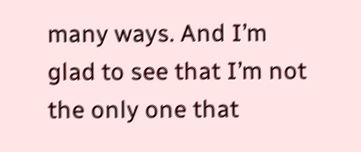many ways. And I’m glad to see that I’m not the only one that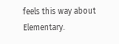feels this way about Elementary.